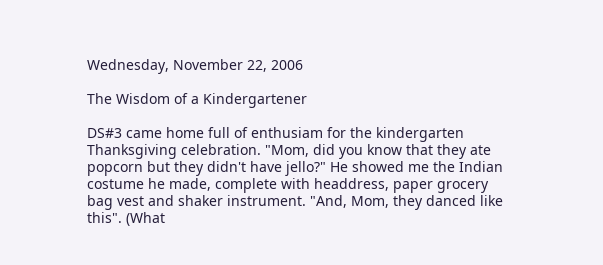Wednesday, November 22, 2006

The Wisdom of a Kindergartener

DS#3 came home full of enthusiam for the kindergarten Thanksgiving celebration. "Mom, did you know that they ate popcorn but they didn't have jello?" He showed me the Indian costume he made, complete with headdress, paper grocery bag vest and shaker instrument. "And, Mom, they danced like this". (What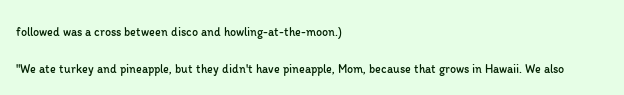followed was a cross between disco and howling-at-the-moon.)

"We ate turkey and pineapple, but they didn't have pineapple, Mom, because that grows in Hawaii. We also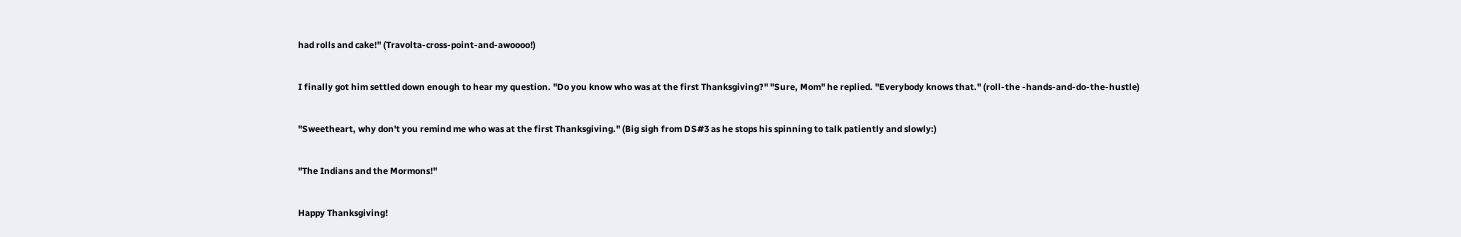had rolls and cake!" (Travolta-cross-point-and-awoooo!)

I finally got him settled down enough to hear my question. "Do you know who was at the first Thanksgiving?" "Sure, Mom" he replied. "Everybody knows that." (roll-the -hands-and-do-the-hustle)

"Sweetheart, why don't you remind me who was at the first Thanksgiving." (Big sigh from DS#3 as he stops his spinning to talk patiently and slowly:)

"The Indians and the Mormons!"

Happy Thanksgiving!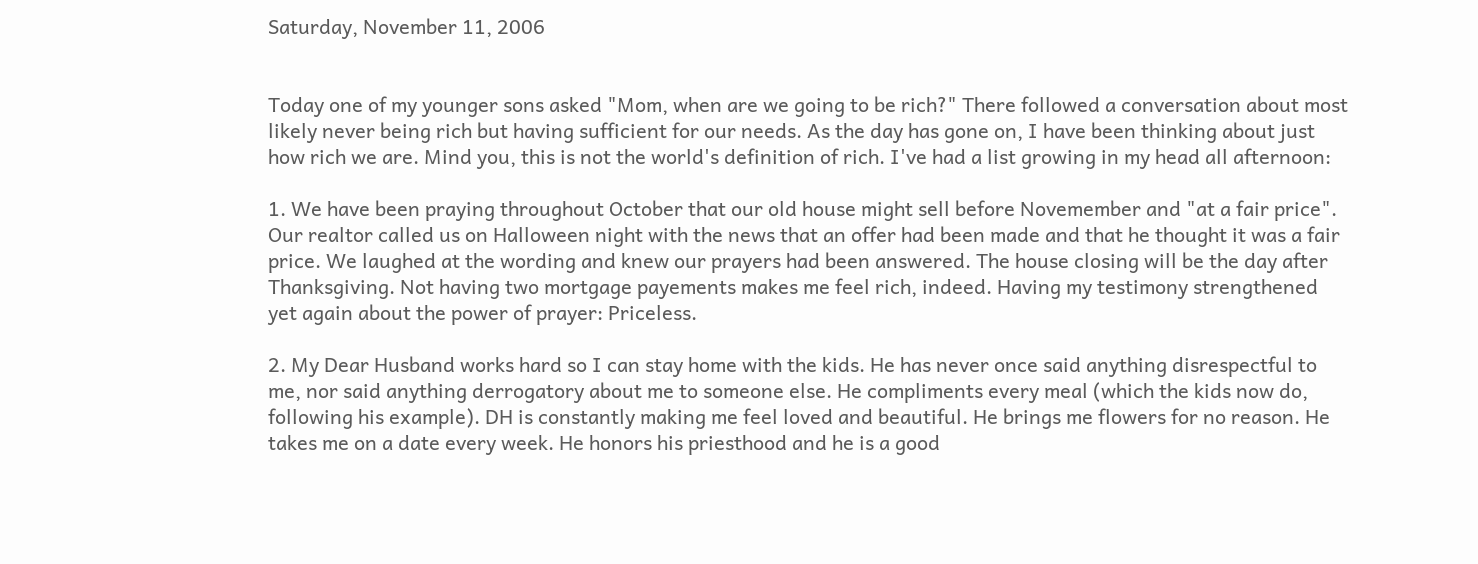Saturday, November 11, 2006


Today one of my younger sons asked "Mom, when are we going to be rich?" There followed a conversation about most likely never being rich but having sufficient for our needs. As the day has gone on, I have been thinking about just how rich we are. Mind you, this is not the world's definition of rich. I've had a list growing in my head all afternoon:

1. We have been praying throughout October that our old house might sell before Novemember and "at a fair price". Our realtor called us on Halloween night with the news that an offer had been made and that he thought it was a fair price. We laughed at the wording and knew our prayers had been answered. The house closing will be the day after Thanksgiving. Not having two mortgage payements makes me feel rich, indeed. Having my testimony strengthened yet again about the power of prayer: Priceless.

2. My Dear Husband works hard so I can stay home with the kids. He has never once said anything disrespectful to me, nor said anything derrogatory about me to someone else. He compliments every meal (which the kids now do, following his example). DH is constantly making me feel loved and beautiful. He brings me flowers for no reason. He takes me on a date every week. He honors his priesthood and he is a good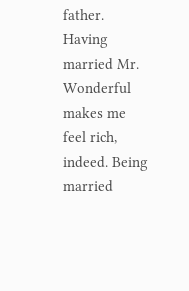father. Having married Mr. Wonderful makes me feel rich, indeed. Being married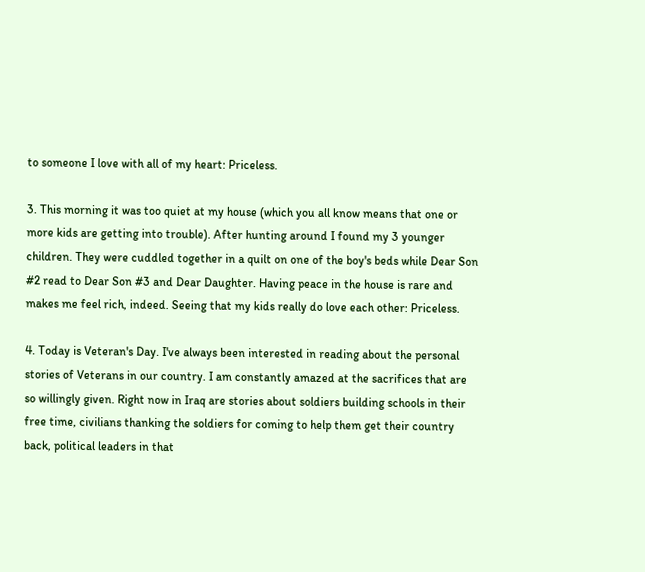to someone I love with all of my heart: Priceless.

3. This morning it was too quiet at my house (which you all know means that one or more kids are getting into trouble). After hunting around I found my 3 younger children. They were cuddled together in a quilt on one of the boy's beds while Dear Son #2 read to Dear Son #3 and Dear Daughter. Having peace in the house is rare and makes me feel rich, indeed. Seeing that my kids really do love each other: Priceless.

4. Today is Veteran's Day. I've always been interested in reading about the personal stories of Veterans in our country. I am constantly amazed at the sacrifices that are so willingly given. Right now in Iraq are stories about soldiers building schools in their free time, civilians thanking the soldiers for coming to help them get their country back, political leaders in that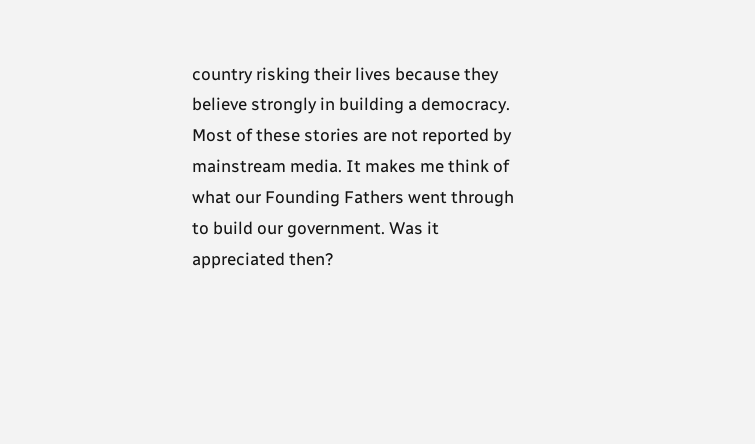country risking their lives because they believe strongly in building a democracy. Most of these stories are not reported by mainstream media. It makes me think of what our Founding Fathers went through to build our government. Was it appreciated then?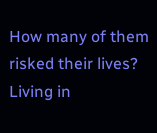How many of them risked their lives? Living in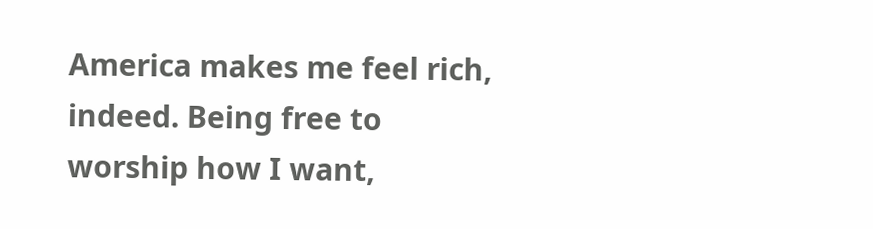America makes me feel rich, indeed. Being free to worship how I want,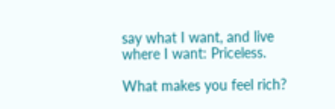say what I want, and live where I want: Priceless.

What makes you feel rich?